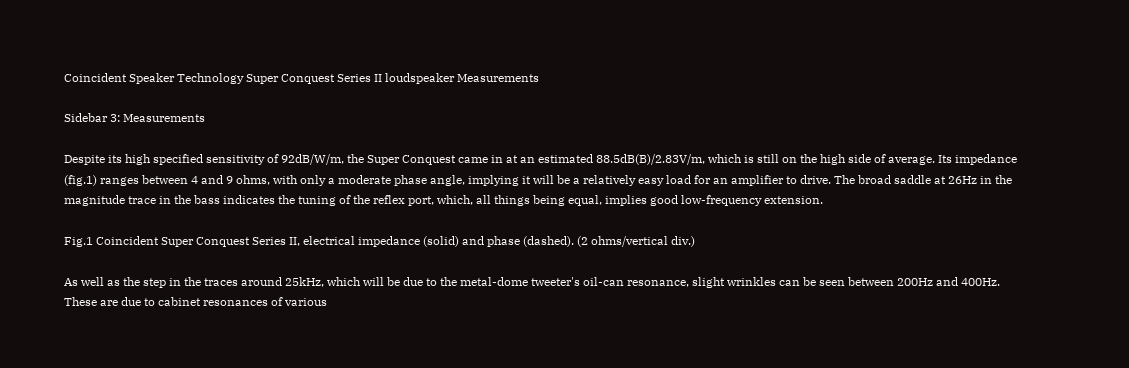Coincident Speaker Technology Super Conquest Series II loudspeaker Measurements

Sidebar 3: Measurements

Despite its high specified sensitivity of 92dB/W/m, the Super Conquest came in at an estimated 88.5dB(B)/2.83V/m, which is still on the high side of average. Its impedance (fig.1) ranges between 4 and 9 ohms, with only a moderate phase angle, implying it will be a relatively easy load for an amplifier to drive. The broad saddle at 26Hz in the magnitude trace in the bass indicates the tuning of the reflex port, which, all things being equal, implies good low-frequency extension.

Fig.1 Coincident Super Conquest Series II, electrical impedance (solid) and phase (dashed). (2 ohms/vertical div.)

As well as the step in the traces around 25kHz, which will be due to the metal-dome tweeter's oil-can resonance, slight wrinkles can be seen between 200Hz and 400Hz. These are due to cabinet resonances of various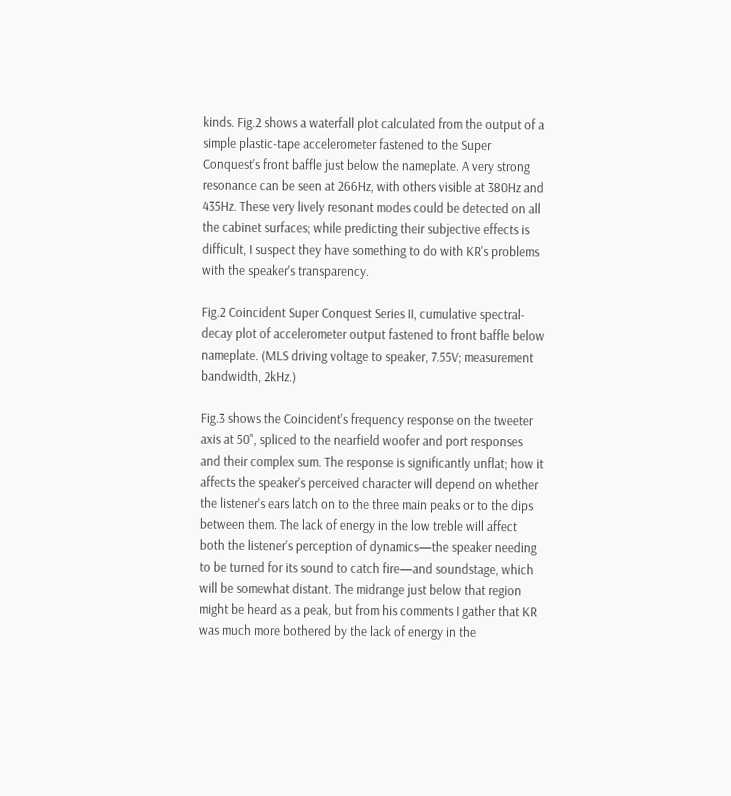kinds. Fig.2 shows a waterfall plot calculated from the output of a simple plastic-tape accelerometer fastened to the Super Conquest's front baffle just below the nameplate. A very strong resonance can be seen at 266Hz, with others visible at 380Hz and 435Hz. These very lively resonant modes could be detected on all the cabinet surfaces; while predicting their subjective effects is difficult, I suspect they have something to do with KR's problems with the speaker's transparency.

Fig.2 Coincident Super Conquest Series II, cumulative spectral-decay plot of accelerometer output fastened to front baffle below nameplate. (MLS driving voltage to speaker, 7.55V; measurement bandwidth, 2kHz.)

Fig.3 shows the Coincident's frequency response on the tweeter axis at 50", spliced to the nearfield woofer and port responses and their complex sum. The response is significantly unflat; how it affects the speaker's perceived character will depend on whether the listener's ears latch on to the three main peaks or to the dips between them. The lack of energy in the low treble will affect both the listener's perception of dynamics—the speaker needing to be turned for its sound to catch fire—and soundstage, which will be somewhat distant. The midrange just below that region might be heard as a peak, but from his comments I gather that KR was much more bothered by the lack of energy in the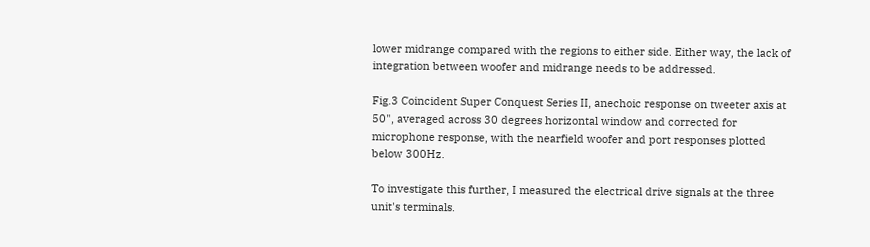lower midrange compared with the regions to either side. Either way, the lack of integration between woofer and midrange needs to be addressed.

Fig.3 Coincident Super Conquest Series II, anechoic response on tweeter axis at 50", averaged across 30 degrees horizontal window and corrected for microphone response, with the nearfield woofer and port responses plotted below 300Hz.

To investigate this further, I measured the electrical drive signals at the three unit's terminals.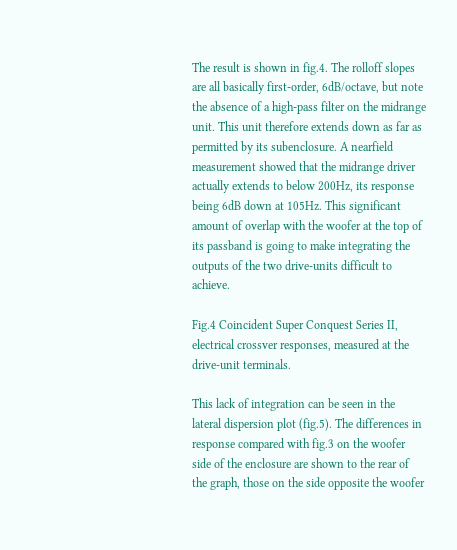The result is shown in fig.4. The rolloff slopes are all basically first-order, 6dB/octave, but note the absence of a high-pass filter on the midrange unit. This unit therefore extends down as far as permitted by its subenclosure. A nearfield measurement showed that the midrange driver actually extends to below 200Hz, its response being 6dB down at 105Hz. This significant amount of overlap with the woofer at the top of its passband is going to make integrating the outputs of the two drive-units difficult to achieve.

Fig.4 Coincident Super Conquest Series II, electrical crossver responses, measured at the drive-unit terminals.

This lack of integration can be seen in the lateral dispersion plot (fig.5). The differences in response compared with fig.3 on the woofer side of the enclosure are shown to the rear of the graph, those on the side opposite the woofer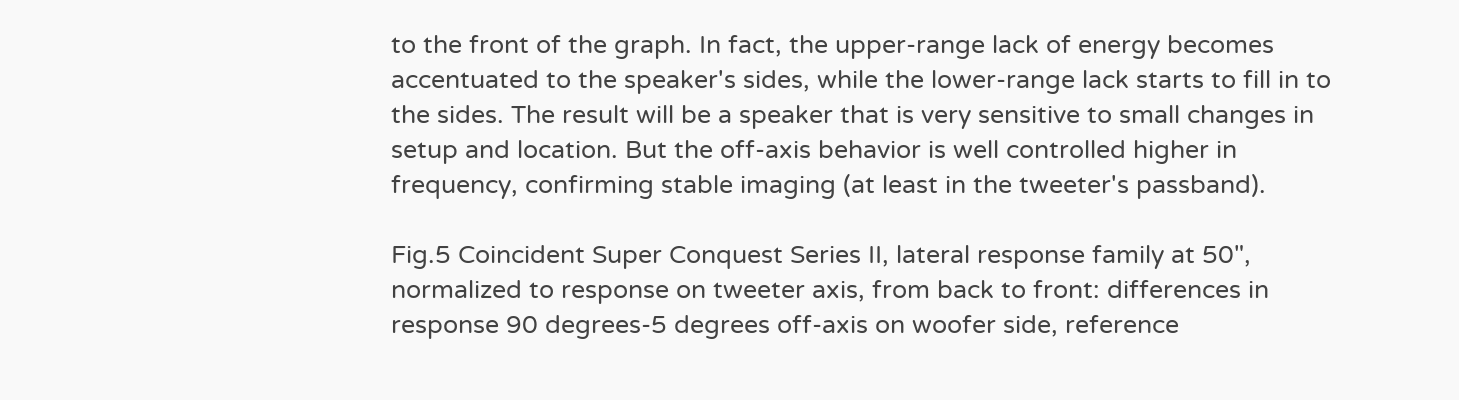to the front of the graph. In fact, the upper-range lack of energy becomes accentuated to the speaker's sides, while the lower-range lack starts to fill in to the sides. The result will be a speaker that is very sensitive to small changes in setup and location. But the off-axis behavior is well controlled higher in frequency, confirming stable imaging (at least in the tweeter's passband).

Fig.5 Coincident Super Conquest Series II, lateral response family at 50", normalized to response on tweeter axis, from back to front: differences in response 90 degrees-5 degrees off-axis on woofer side, reference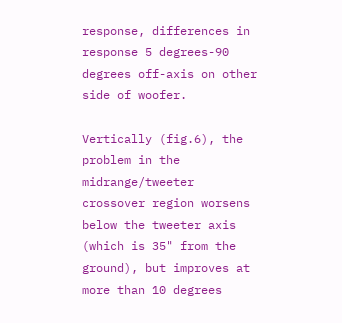response, differences in response 5 degrees-90 degrees off-axis on other side of woofer.

Vertically (fig.6), the problem in the midrange/tweeter crossover region worsens below the tweeter axis (which is 35" from the ground), but improves at more than 10 degrees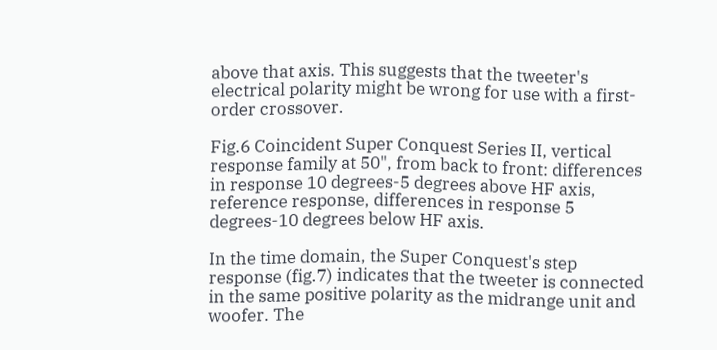above that axis. This suggests that the tweeter's electrical polarity might be wrong for use with a first-order crossover.

Fig.6 Coincident Super Conquest Series II, vertical response family at 50", from back to front: differences in response 10 degrees-5 degrees above HF axis, reference response, differences in response 5 degrees-10 degrees below HF axis.

In the time domain, the Super Conquest's step response (fig.7) indicates that the tweeter is connected in the same positive polarity as the midrange unit and woofer. The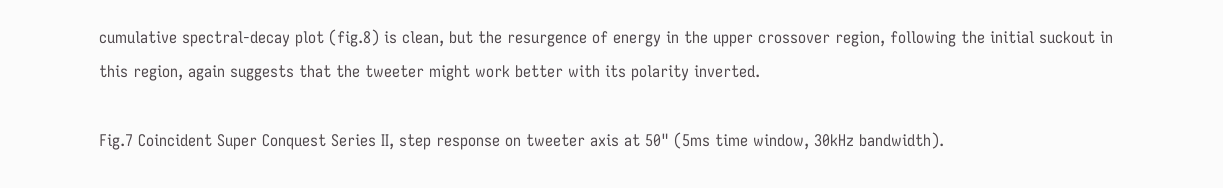cumulative spectral-decay plot (fig.8) is clean, but the resurgence of energy in the upper crossover region, following the initial suckout in this region, again suggests that the tweeter might work better with its polarity inverted.

Fig.7 Coincident Super Conquest Series II, step response on tweeter axis at 50" (5ms time window, 30kHz bandwidth).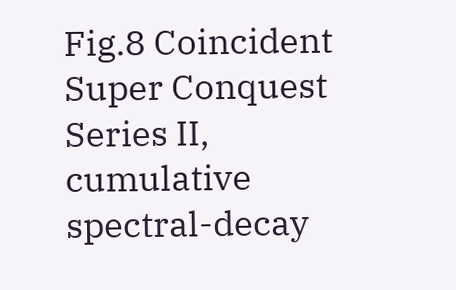Fig.8 Coincident Super Conquest Series II, cumulative spectral-decay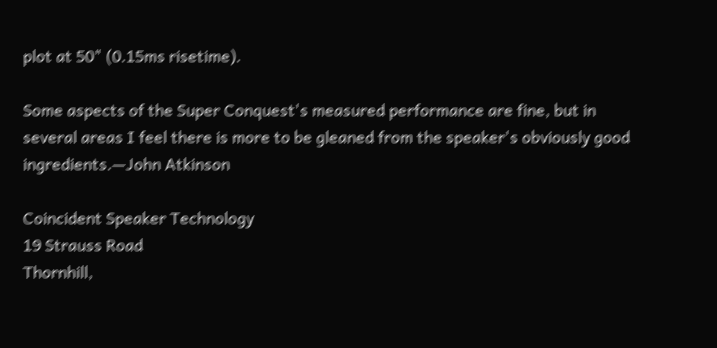plot at 50" (0.15ms risetime).

Some aspects of the Super Conquest's measured performance are fine, but in several areas I feel there is more to be gleaned from the speaker's obviously good ingredients.—John Atkinson

Coincident Speaker Technology
19 Strauss Road
Thornhill,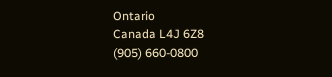Ontario
Canada L4J 6Z8
(905) 660-0800